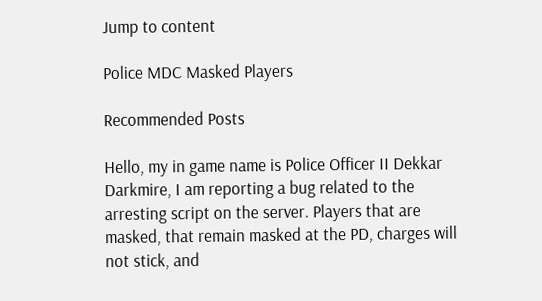Jump to content

Police MDC Masked Players

Recommended Posts

Hello, my in game name is Police Officer II Dekkar Darkmire, I am reporting a bug related to the arresting script on the server. Players that are masked, that remain masked at the PD, charges will not stick, and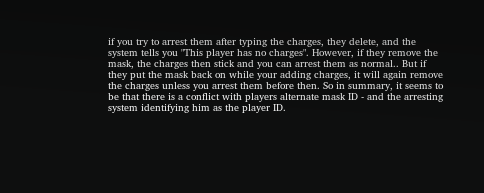if you try to arrest them after typing the charges, they delete, and the system tells you "This player has no charges". However, if they remove the mask, the charges then stick and you can arrest them as normal.. But if they put the mask back on while your adding charges, it will again remove the charges unless you arrest them before then. So in summary, it seems to be that there is a conflict with players alternate mask ID - and the arresting system identifying him as the player ID.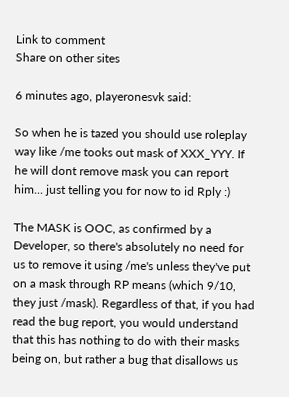Link to comment
Share on other sites

6 minutes ago, playeronesvk said:

So when he is tazed you should use roleplay way like /me tooks out mask of XXX_YYY. If he will dont remove mask you can report him... just telling you for now to id Rply :)

The MASK is OOC, as confirmed by a Developer, so there's absolutely no need for us to remove it using /me's unless they've put on a mask through RP means (which 9/10, they just /mask). Regardless of that, if you had read the bug report, you would understand that this has nothing to do with their masks being on, but rather a bug that disallows us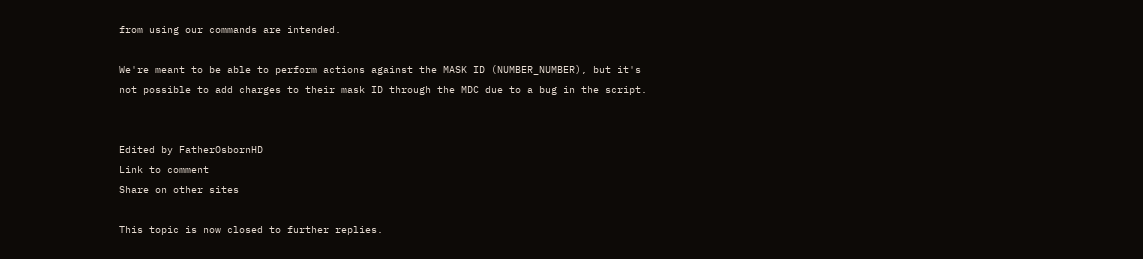from using our commands are intended.

We're meant to be able to perform actions against the MASK ID (NUMBER_NUMBER), but it's not possible to add charges to their mask ID through the MDC due to a bug in the script.


Edited by FatherOsbornHD
Link to comment
Share on other sites

This topic is now closed to further replies.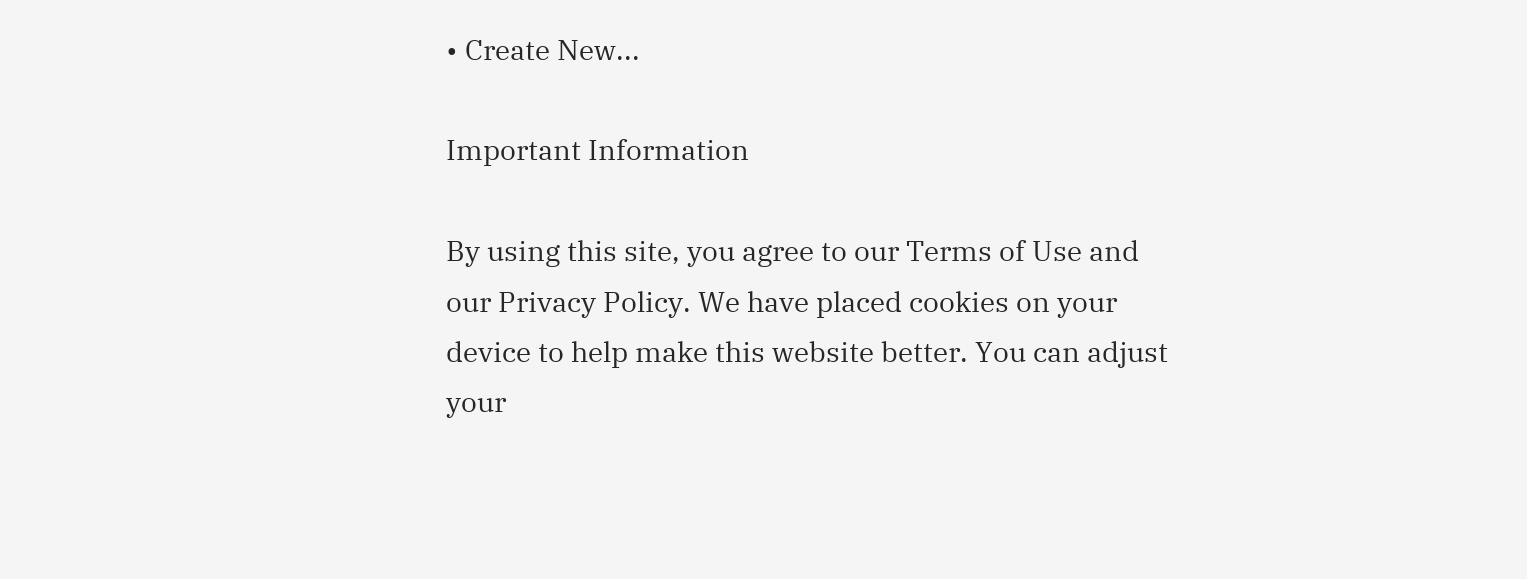• Create New...

Important Information

By using this site, you agree to our Terms of Use and our Privacy Policy. We have placed cookies on your device to help make this website better. You can adjust your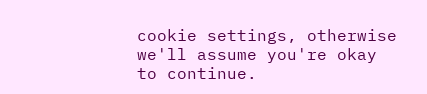cookie settings, otherwise we'll assume you're okay to continue.